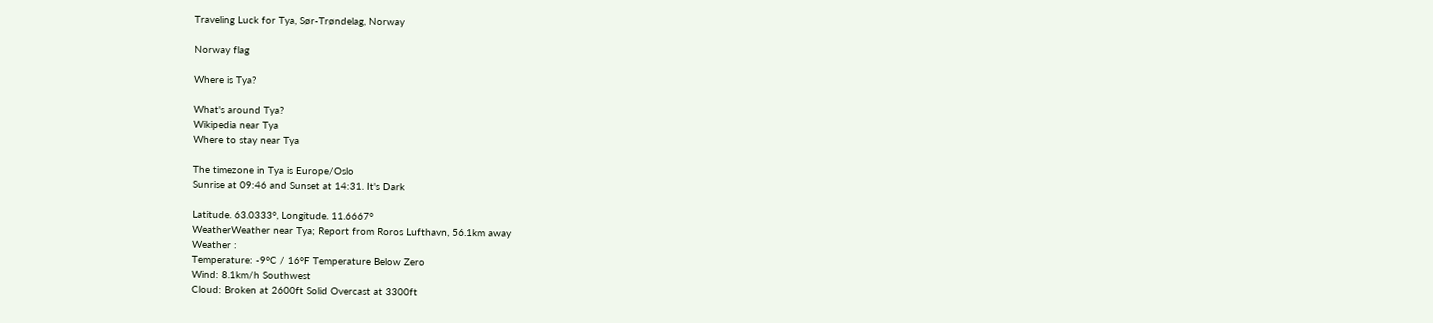Traveling Luck for Tya, Sør-Trøndelag, Norway

Norway flag

Where is Tya?

What's around Tya?
Wikipedia near Tya
Where to stay near Tya

The timezone in Tya is Europe/Oslo
Sunrise at 09:46 and Sunset at 14:31. It's Dark

Latitude. 63.0333°, Longitude. 11.6667°
WeatherWeather near Tya; Report from Roros Lufthavn, 56.1km away
Weather :
Temperature: -9°C / 16°F Temperature Below Zero
Wind: 8.1km/h Southwest
Cloud: Broken at 2600ft Solid Overcast at 3300ft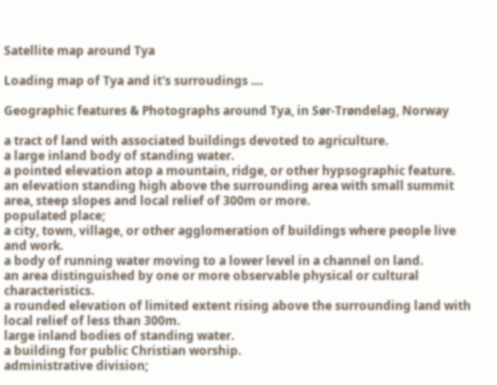Satellite map around Tya

Loading map of Tya and it's surroudings ....

Geographic features & Photographs around Tya, in Sør-Trøndelag, Norway

a tract of land with associated buildings devoted to agriculture.
a large inland body of standing water.
a pointed elevation atop a mountain, ridge, or other hypsographic feature.
an elevation standing high above the surrounding area with small summit area, steep slopes and local relief of 300m or more.
populated place;
a city, town, village, or other agglomeration of buildings where people live and work.
a body of running water moving to a lower level in a channel on land.
an area distinguished by one or more observable physical or cultural characteristics.
a rounded elevation of limited extent rising above the surrounding land with local relief of less than 300m.
large inland bodies of standing water.
a building for public Christian worship.
administrative division;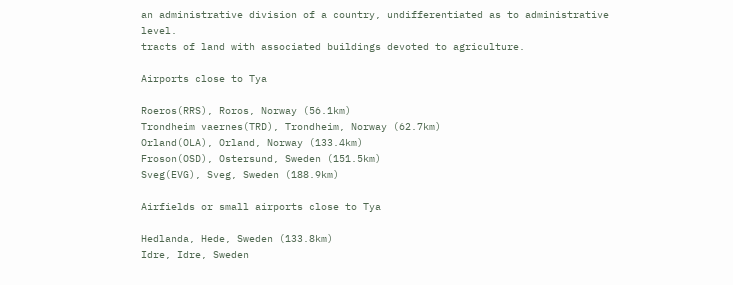an administrative division of a country, undifferentiated as to administrative level.
tracts of land with associated buildings devoted to agriculture.

Airports close to Tya

Roeros(RRS), Roros, Norway (56.1km)
Trondheim vaernes(TRD), Trondheim, Norway (62.7km)
Orland(OLA), Orland, Norway (133.4km)
Froson(OSD), Ostersund, Sweden (151.5km)
Sveg(EVG), Sveg, Sweden (188.9km)

Airfields or small airports close to Tya

Hedlanda, Hede, Sweden (133.8km)
Idre, Idre, Sweden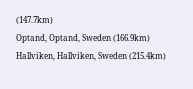(147.7km)
Optand, Optand, Sweden (166.9km)
Hallviken, Hallviken, Sweden (215.4km)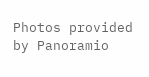Photos provided by Panoramio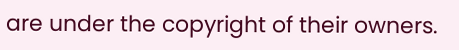are under the copyright of their owners.